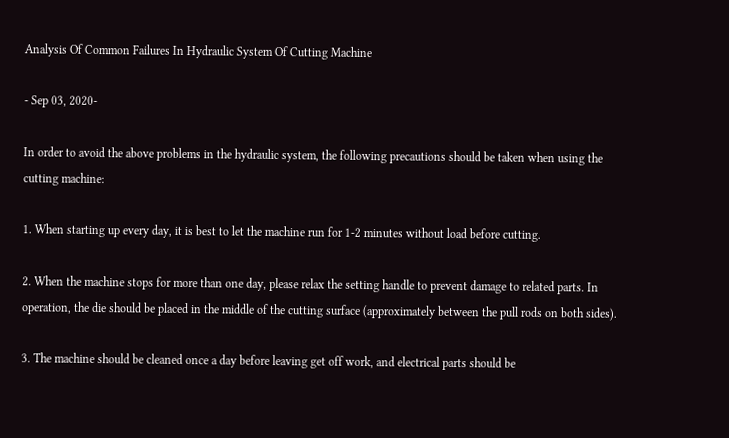Analysis Of Common Failures In Hydraulic System Of Cutting Machine

- Sep 03, 2020-

In order to avoid the above problems in the hydraulic system, the following precautions should be taken when using the cutting machine:

1. When starting up every day, it is best to let the machine run for 1-2 minutes without load before cutting.

2. When the machine stops for more than one day, please relax the setting handle to prevent damage to related parts. In operation, the die should be placed in the middle of the cutting surface (approximately between the pull rods on both sides).

3. The machine should be cleaned once a day before leaving get off work, and electrical parts should be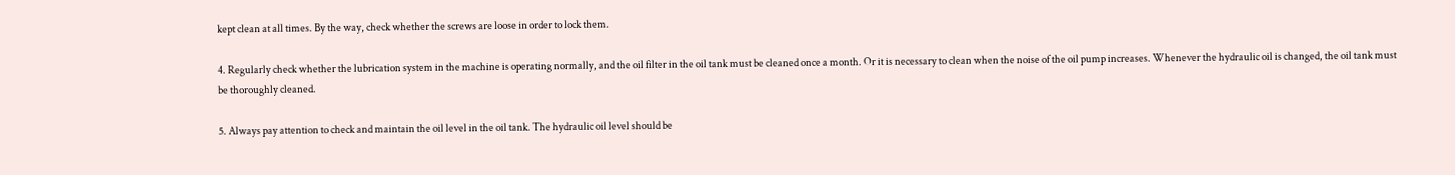kept clean at all times. By the way, check whether the screws are loose in order to lock them.

4. Regularly check whether the lubrication system in the machine is operating normally, and the oil filter in the oil tank must be cleaned once a month. Or it is necessary to clean when the noise of the oil pump increases. Whenever the hydraulic oil is changed, the oil tank must be thoroughly cleaned.

5. Always pay attention to check and maintain the oil level in the oil tank. The hydraulic oil level should be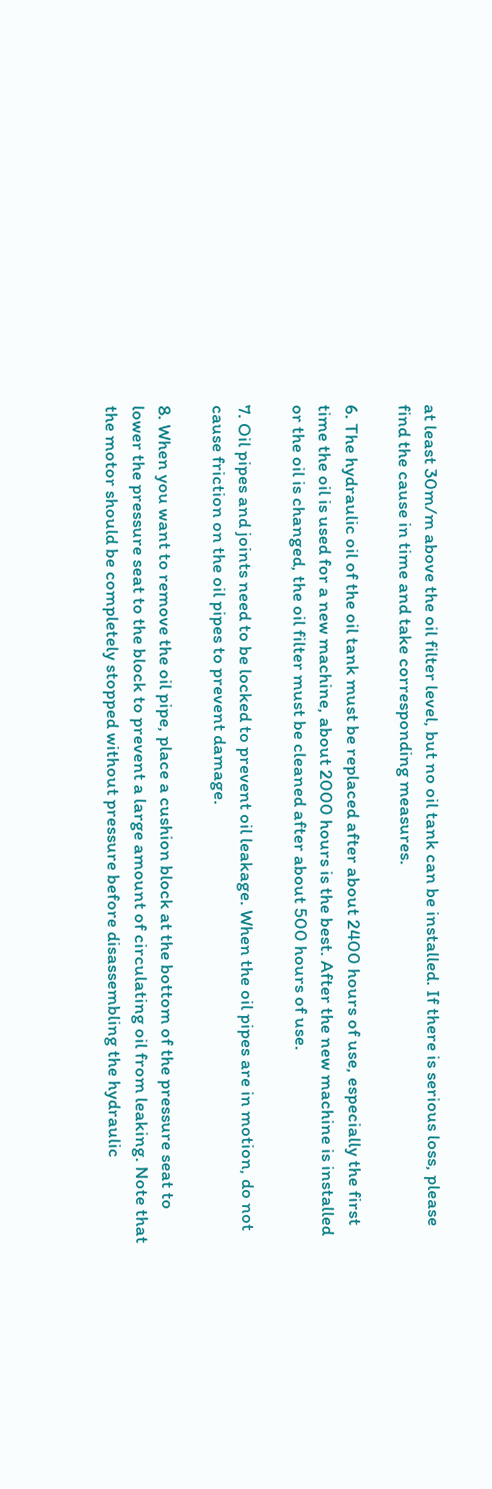at least 30m/m above the oil filter level, but no oil tank can be installed. If there is serious loss, please find the cause in time and take corresponding measures.

6. The hydraulic oil of the oil tank must be replaced after about 2400 hours of use, especially the first time the oil is used for a new machine, about 2000 hours is the best. After the new machine is installed or the oil is changed, the oil filter must be cleaned after about 500 hours of use.

7. Oil pipes and joints need to be locked to prevent oil leakage. When the oil pipes are in motion, do not cause friction on the oil pipes to prevent damage.

8. When you want to remove the oil pipe, place a cushion block at the bottom of the pressure seat to lower the pressure seat to the block to prevent a large amount of circulating oil from leaking. Note that the motor should be completely stopped without pressure before disassembling the hydraulic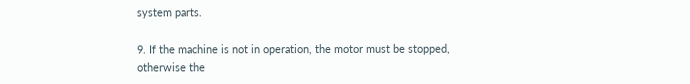system parts.

9. If the machine is not in operation, the motor must be stopped, otherwise the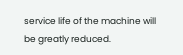service life of the machine will be greatly reduced.